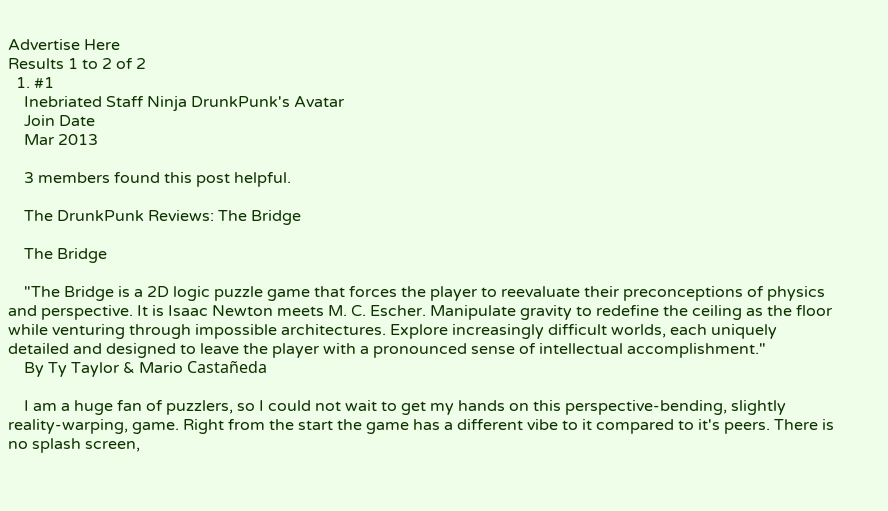Advertise Here
Results 1 to 2 of 2
  1. #1
    Inebriated Staff Ninja DrunkPunk's Avatar
    Join Date
    Mar 2013

    3 members found this post helpful.

    The DrunkPunk Reviews: The Bridge

    The Bridge

    "The Bridge is a 2D logic puzzle game that forces the player to reevaluate their preconceptions of physics and perspective. It is Isaac Newton meets M. C. Escher. Manipulate gravity to redefine the ceiling as the floor while venturing through impossible architectures. Explore increasingly difficult worlds, each uniquely detailed and designed to leave the player with a pronounced sense of intellectual accomplishment."
    By Ty Taylor & Mario Castañeda

    I am a huge fan of puzzlers, so I could not wait to get my hands on this perspective-bending, slightly reality-warping, game. Right from the start the game has a different vibe to it compared to it's peers. There is no splash screen,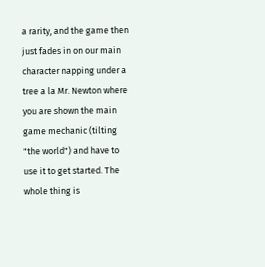a rarity, and the game then just fades in on our main character napping under a tree a la Mr. Newton where you are shown the main game mechanic (tilting "the world") and have to use it to get started. The whole thing is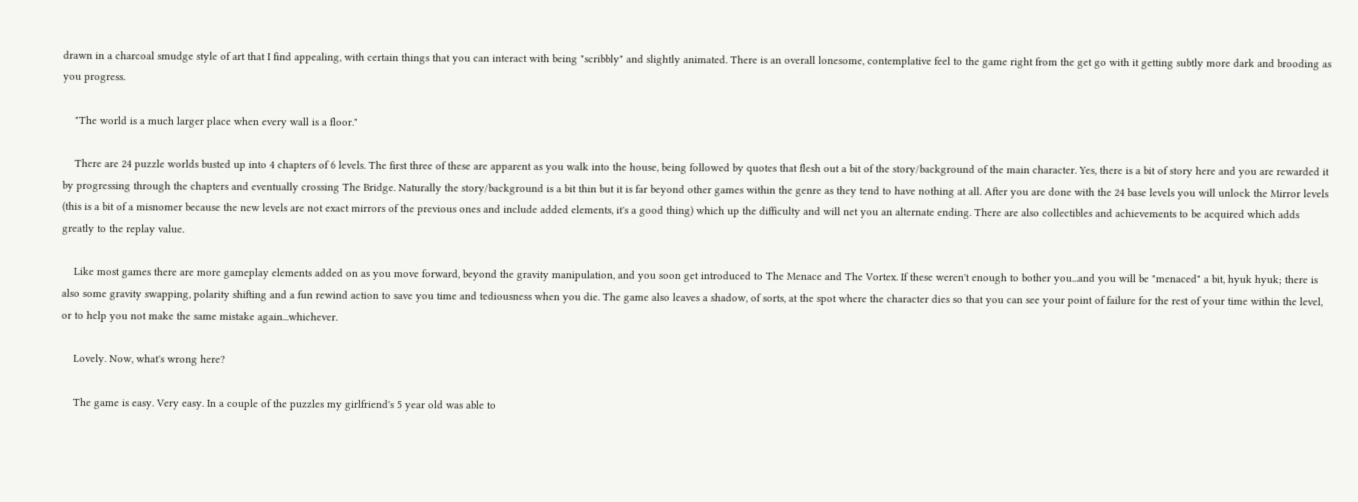drawn in a charcoal smudge style of art that I find appealing, with certain things that you can interact with being "scribbly" and slightly animated. There is an overall lonesome, contemplative feel to the game right from the get go with it getting subtly more dark and brooding as you progress.

    "The world is a much larger place when every wall is a floor."

    There are 24 puzzle worlds busted up into 4 chapters of 6 levels. The first three of these are apparent as you walk into the house, being followed by quotes that flesh out a bit of the story/background of the main character. Yes, there is a bit of story here and you are rewarded it by progressing through the chapters and eventually crossing The Bridge. Naturally the story/background is a bit thin but it is far beyond other games within the genre as they tend to have nothing at all. After you are done with the 24 base levels you will unlock the Mirror levels (this is a bit of a misnomer because the new levels are not exact mirrors of the previous ones and include added elements, it's a good thing) which up the difficulty and will net you an alternate ending. There are also collectibles and achievements to be acquired which adds greatly to the replay value.

    Like most games there are more gameplay elements added on as you move forward, beyond the gravity manipulation, and you soon get introduced to The Menace and The Vortex. If these weren't enough to bother you...and you will be "menaced" a bit, hyuk hyuk; there is also some gravity swapping, polarity shifting and a fun rewind action to save you time and tediousness when you die. The game also leaves a shadow, of sorts, at the spot where the character dies so that you can see your point of failure for the rest of your time within the level, or to help you not make the same mistake again...whichever.

    Lovely. Now, what's wrong here?

    The game is easy. Very easy. In a couple of the puzzles my girlfriend's 5 year old was able to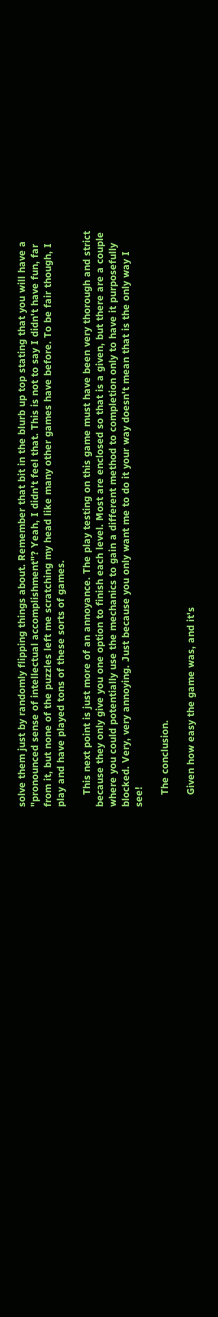solve them just by randomly flipping things about. Remember that bit in the blurb up top stating that you will have a "pronounced sense of intellectual accomplishment"? Yeah, I didn't feel that. This is not to say I didn't have fun, far from it, but none of the puzzles left me scratching my head like many other games have before. To be fair though, I play and have played tons of these sorts of games.

    This next point is just more of an annoyance. The play testing on this game must have been very thorough and strict because they only give you one option to finish each level. Most are enclosed so that is a given, but there are a couple where you could potentially use the mechanics to gain a different method to completion only to have it purposefully blocked. Very, very annoying. Just because you only want me to do it your way doesn't mean that is the only way I see!

    The conclusion.

    Given how easy the game was, and it's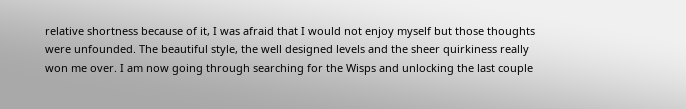relative shortness because of it, I was afraid that I would not enjoy myself but those thoughts were unfounded. The beautiful style, the well designed levels and the sheer quirkiness really won me over. I am now going through searching for the Wisps and unlocking the last couple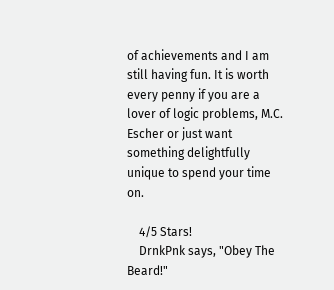of achievements and I am still having fun. It is worth every penny if you are a lover of logic problems, M.C. Escher or just want something delightfully unique to spend your time on.

    4/5 Stars!
    DrnkPnk says, "Obey The Beard!"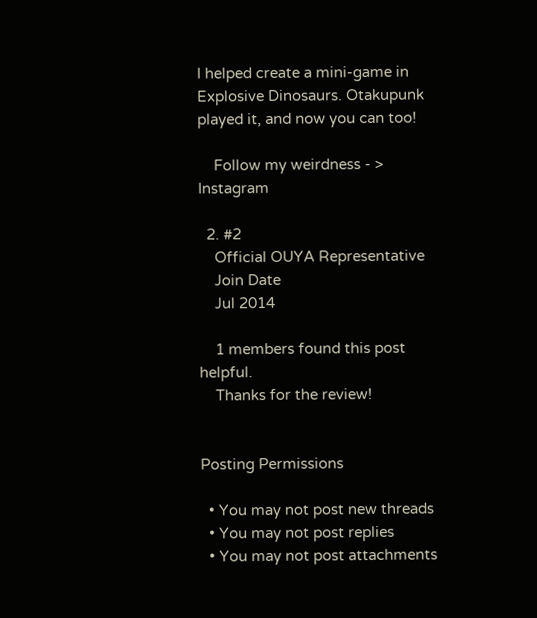I helped create a mini-game in Explosive Dinosaurs. Otakupunk played it, and now you can too!

    Follow my weirdness - > Instagram

  2. #2
    Official OUYA Representative
    Join Date
    Jul 2014

    1 members found this post helpful.
    Thanks for the review!


Posting Permissions

  • You may not post new threads
  • You may not post replies
  • You may not post attachments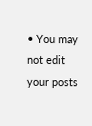• You may not edit your posts